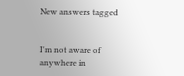New answers tagged


I'm not aware of anywhere in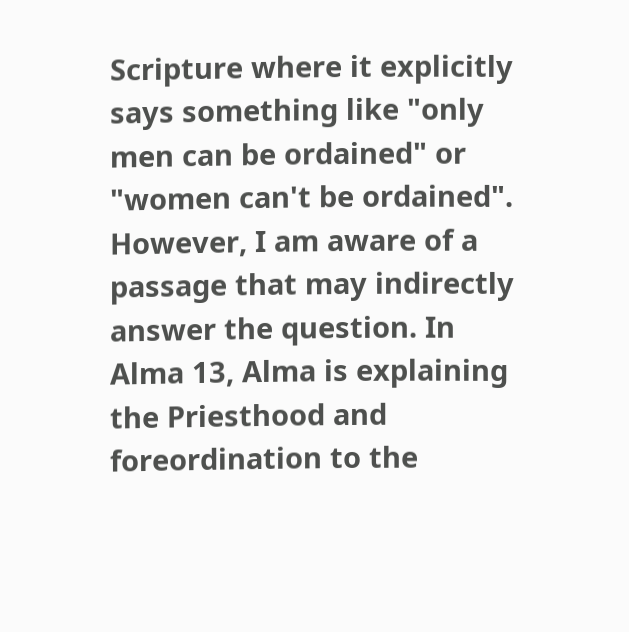Scripture where it explicitly says something like "only men can be ordained" or "women can't be ordained". However, I am aware of a passage that may indirectly answer the question. In Alma 13, Alma is explaining the Priesthood and foreordination to the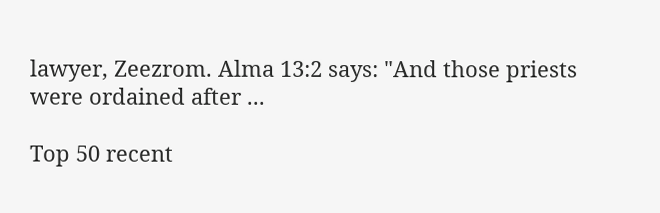lawyer, Zeezrom. Alma 13:2 says: "And those priests were ordained after ...

Top 50 recent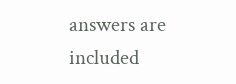answers are included